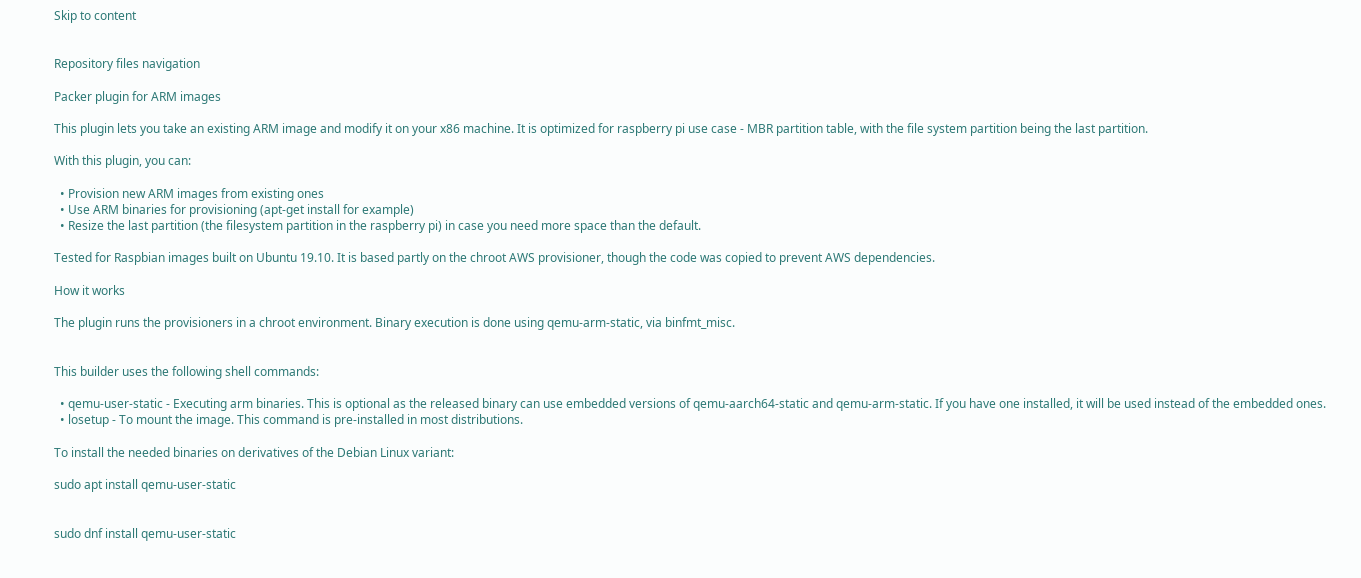Skip to content


Repository files navigation

Packer plugin for ARM images

This plugin lets you take an existing ARM image and modify it on your x86 machine. It is optimized for raspberry pi use case - MBR partition table, with the file system partition being the last partition.

With this plugin, you can:

  • Provision new ARM images from existing ones
  • Use ARM binaries for provisioning (apt-get install for example)
  • Resize the last partition (the filesystem partition in the raspberry pi) in case you need more space than the default.

Tested for Raspbian images built on Ubuntu 19.10. It is based partly on the chroot AWS provisioner, though the code was copied to prevent AWS dependencies.

How it works

The plugin runs the provisioners in a chroot environment. Binary execution is done using qemu-arm-static, via binfmt_misc.


This builder uses the following shell commands:

  • qemu-user-static - Executing arm binaries. This is optional as the released binary can use embedded versions of qemu-aarch64-static and qemu-arm-static. If you have one installed, it will be used instead of the embedded ones.
  • losetup - To mount the image. This command is pre-installed in most distributions.

To install the needed binaries on derivatives of the Debian Linux variant:

sudo apt install qemu-user-static


sudo dnf install qemu-user-static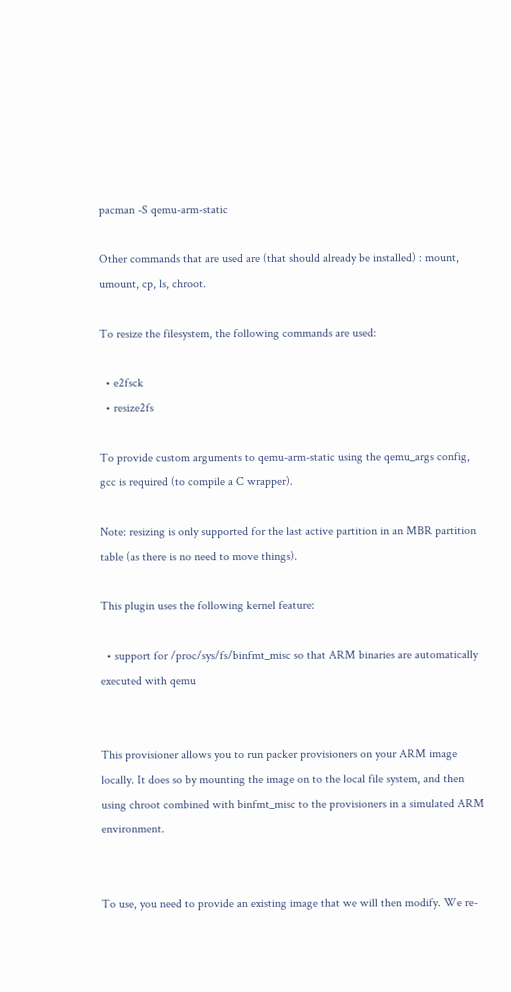pacman -S qemu-arm-static

Other commands that are used are (that should already be installed) : mount, umount, cp, ls, chroot.

To resize the filesystem, the following commands are used:

  • e2fsck
  • resize2fs

To provide custom arguments to qemu-arm-static using the qemu_args config, gcc is required (to compile a C wrapper).

Note: resizing is only supported for the last active partition in an MBR partition table (as there is no need to move things).

This plugin uses the following kernel feature:

  • support for /proc/sys/fs/binfmt_misc so that ARM binaries are automatically executed with qemu


This provisioner allows you to run packer provisioners on your ARM image locally. It does so by mounting the image on to the local file system, and then using chroot combined with binfmt_misc to the provisioners in a simulated ARM environment.


To use, you need to provide an existing image that we will then modify. We re-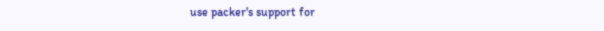use packer's support for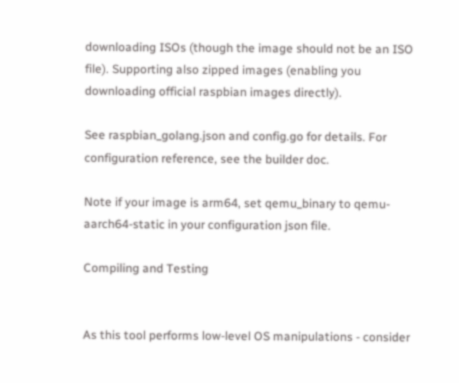downloading ISOs (though the image should not be an ISO file). Supporting also zipped images (enabling you downloading official raspbian images directly).

See raspbian_golang.json and config.go for details. For configuration reference, see the builder doc.

Note if your image is arm64, set qemu_binary to qemu-aarch64-static in your configuration json file.

Compiling and Testing


As this tool performs low-level OS manipulations - consider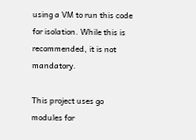using a VM to run this code for isolation. While this is recommended, it is not mandatory.

This project uses go modules for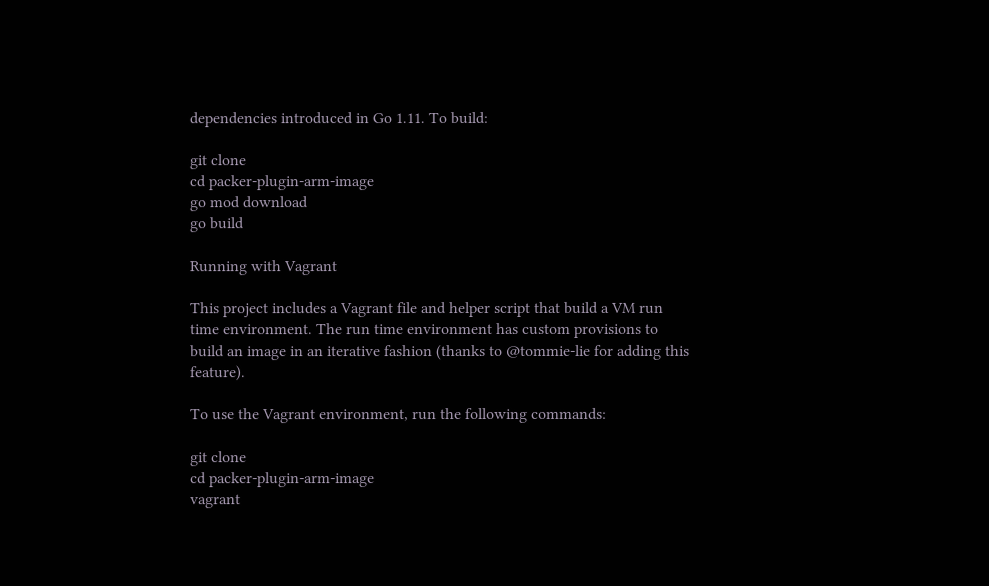dependencies introduced in Go 1.11. To build:

git clone
cd packer-plugin-arm-image
go mod download
go build

Running with Vagrant

This project includes a Vagrant file and helper script that build a VM run time environment. The run time environment has custom provisions to build an image in an iterative fashion (thanks to @tommie-lie for adding this feature).

To use the Vagrant environment, run the following commands:

git clone
cd packer-plugin-arm-image
vagrant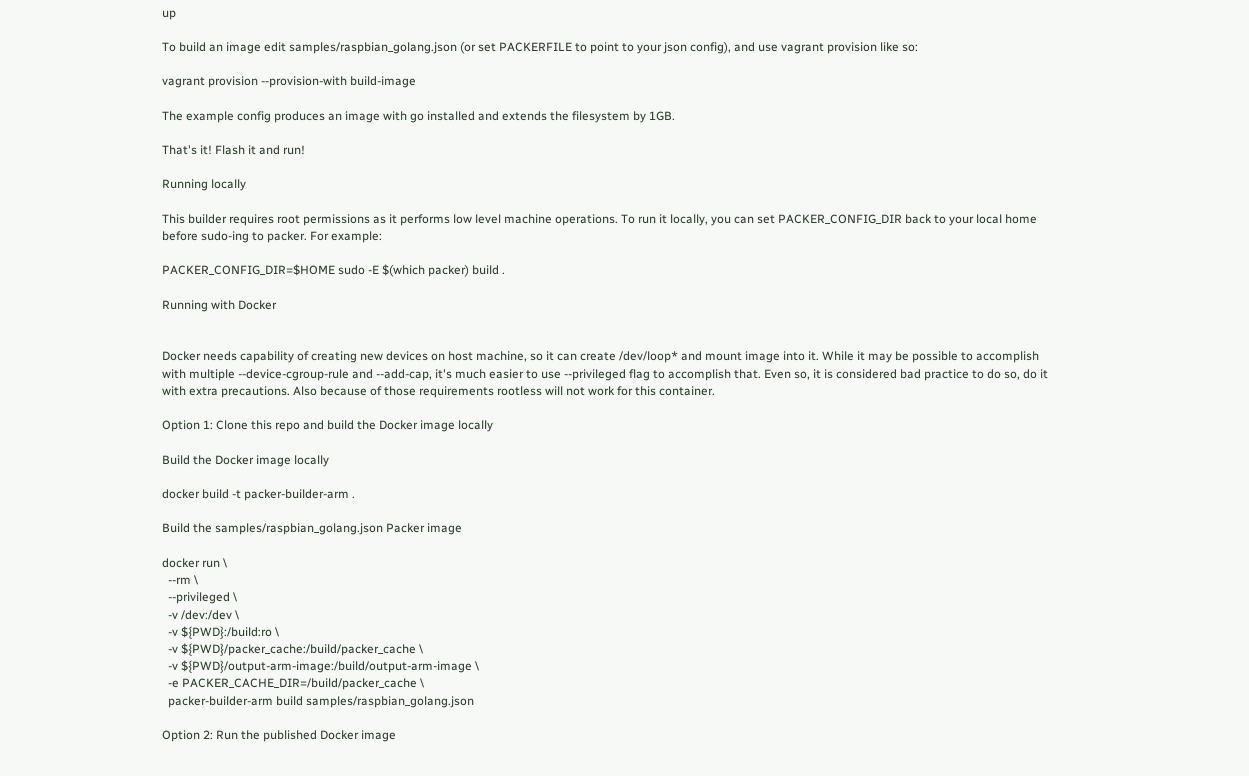up

To build an image edit samples/raspbian_golang.json (or set PACKERFILE to point to your json config), and use vagrant provision like so:

vagrant provision --provision-with build-image

The example config produces an image with go installed and extends the filesystem by 1GB.

That's it! Flash it and run!

Running locally

This builder requires root permissions as it performs low level machine operations. To run it locally, you can set PACKER_CONFIG_DIR back to your local home before sudo-ing to packer. For example:

PACKER_CONFIG_DIR=$HOME sudo -E $(which packer) build .

Running with Docker


Docker needs capability of creating new devices on host machine, so it can create /dev/loop* and mount image into it. While it may be possible to accomplish with multiple --device-cgroup-rule and --add-cap, it's much easier to use --privileged flag to accomplish that. Even so, it is considered bad practice to do so, do it with extra precautions. Also because of those requirements rootless will not work for this container.

Option 1: Clone this repo and build the Docker image locally

Build the Docker image locally

docker build -t packer-builder-arm .

Build the samples/raspbian_golang.json Packer image

docker run \
  --rm \
  --privileged \
  -v /dev:/dev \
  -v ${PWD}:/build:ro \
  -v ${PWD}/packer_cache:/build/packer_cache \
  -v ${PWD}/output-arm-image:/build/output-arm-image \
  -e PACKER_CACHE_DIR=/build/packer_cache \
  packer-builder-arm build samples/raspbian_golang.json

Option 2: Run the published Docker image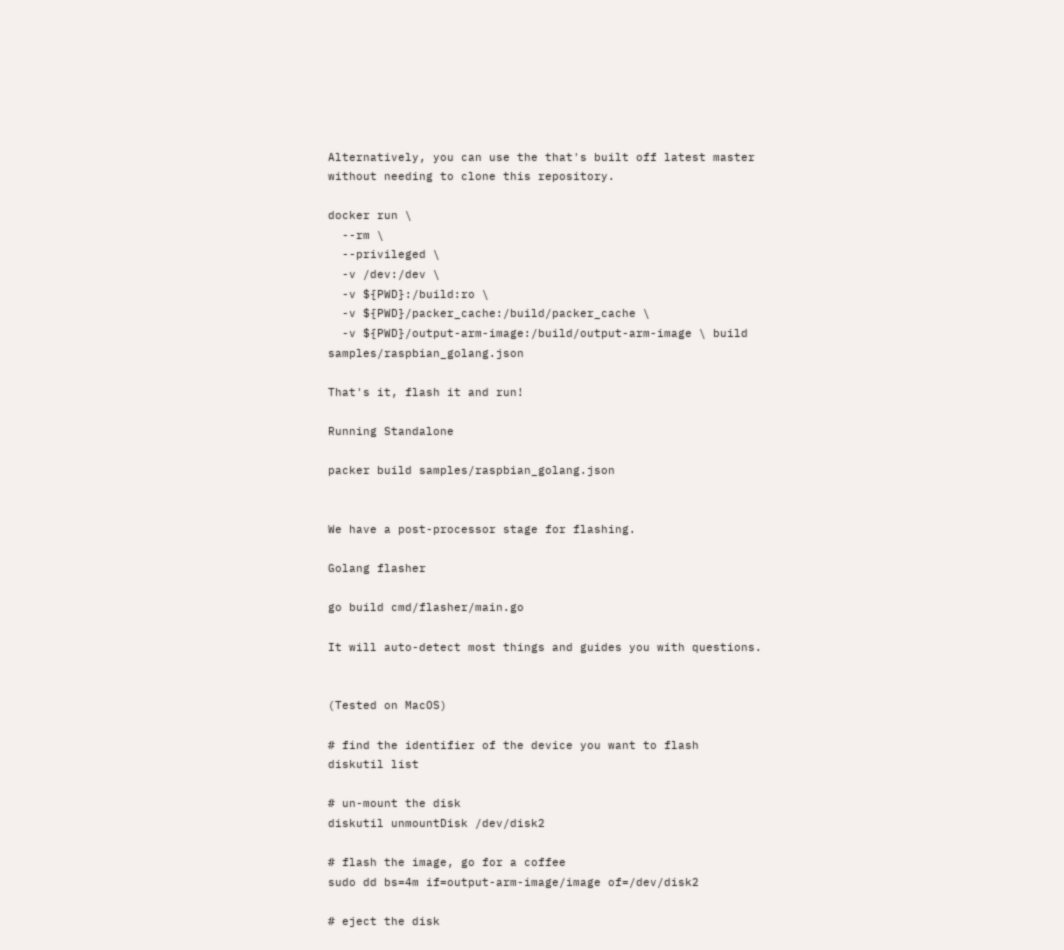Alternatively, you can use the that's built off latest master without needing to clone this repository.

docker run \
  --rm \
  --privileged \
  -v /dev:/dev \
  -v ${PWD}:/build:ro \
  -v ${PWD}/packer_cache:/build/packer_cache \
  -v ${PWD}/output-arm-image:/build/output-arm-image \ build samples/raspbian_golang.json

That's it, flash it and run!

Running Standalone

packer build samples/raspbian_golang.json


We have a post-processor stage for flashing.

Golang flasher

go build cmd/flasher/main.go

It will auto-detect most things and guides you with questions.


(Tested on MacOS)

# find the identifier of the device you want to flash
diskutil list

# un-mount the disk
diskutil unmountDisk /dev/disk2

# flash the image, go for a coffee
sudo dd bs=4m if=output-arm-image/image of=/dev/disk2

# eject the disk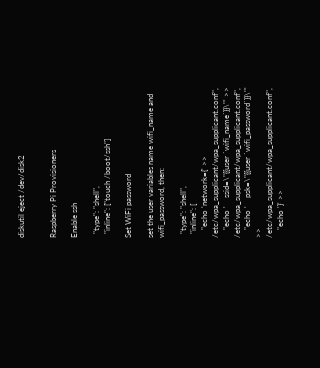diskutil eject /dev/disk2


Raspberry Pi Provisioners

Enable ssh

  "type": "shell",
  "inline": ["touch /boot/ssh"]

Set WiFi password

set the user variables name wifi_name and wifi_password, then:

  "type": "shell",
  "inline": [
    "echo 'network={' >> /etc/wpa_supplicant/wpa_supplicant.conf",
    "echo '    ssid=\"{{user `wifi_name`}}\"' >> /etc/wpa_supplicant/wpa_supplicant.conf",
    "echo '    psk=\"{{user `wifi_password`}}\"' >> /etc/wpa_supplicant/wpa_supplicant.conf",
    "echo '}' >>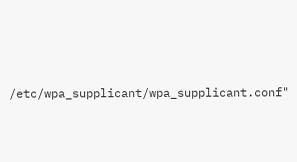/etc/wpa_supplicant/wpa_supplicant.conf"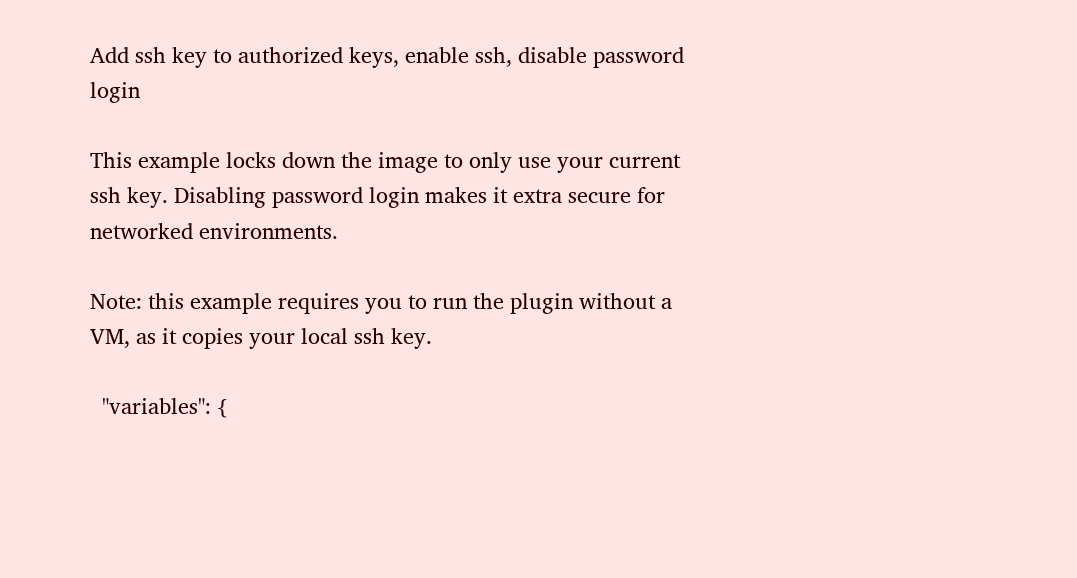Add ssh key to authorized keys, enable ssh, disable password login

This example locks down the image to only use your current ssh key. Disabling password login makes it extra secure for networked environments.

Note: this example requires you to run the plugin without a VM, as it copies your local ssh key.

  "variables": {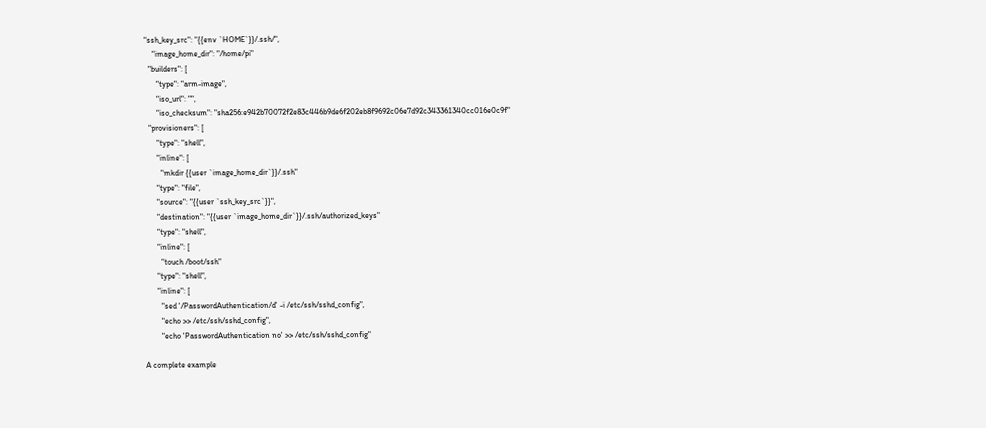"ssh_key_src": "{{env `HOME`}}/.ssh/",
    "image_home_dir": "/home/pi"
  "builders": [
      "type": "arm-image",
      "iso_url": "",
      "iso_checksum": "sha256:e942b70072f2e83c446b9de6f202eb8f9692c06e7d92c343361340cc016e0c9f"
  "provisioners": [
      "type": "shell",
      "inline": [
        "mkdir {{user `image_home_dir`}}/.ssh"
      "type": "file",
      "source": "{{user `ssh_key_src`}}",
      "destination": "{{user `image_home_dir`}}/.ssh/authorized_keys"
      "type": "shell",
      "inline": [
        "touch /boot/ssh"
      "type": "shell",
      "inline": [
        "sed '/PasswordAuthentication/d' -i /etc/ssh/sshd_config",
        "echo >> /etc/ssh/sshd_config",
        "echo 'PasswordAuthentication no' >> /etc/ssh/sshd_config"

A complete example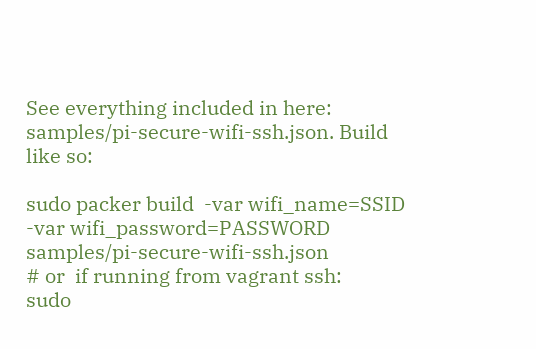See everything included in here: samples/pi-secure-wifi-ssh.json. Build like so:

sudo packer build  -var wifi_name=SSID -var wifi_password=PASSWORD samples/pi-secure-wifi-ssh.json
# or  if running from vagrant ssh:
sudo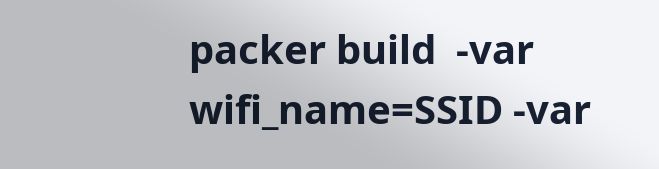packer build  -var wifi_name=SSID -var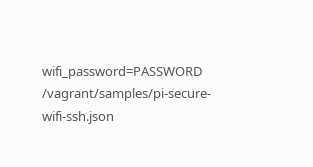wifi_password=PASSWORD /vagrant/samples/pi-secure-wifi-ssh.json